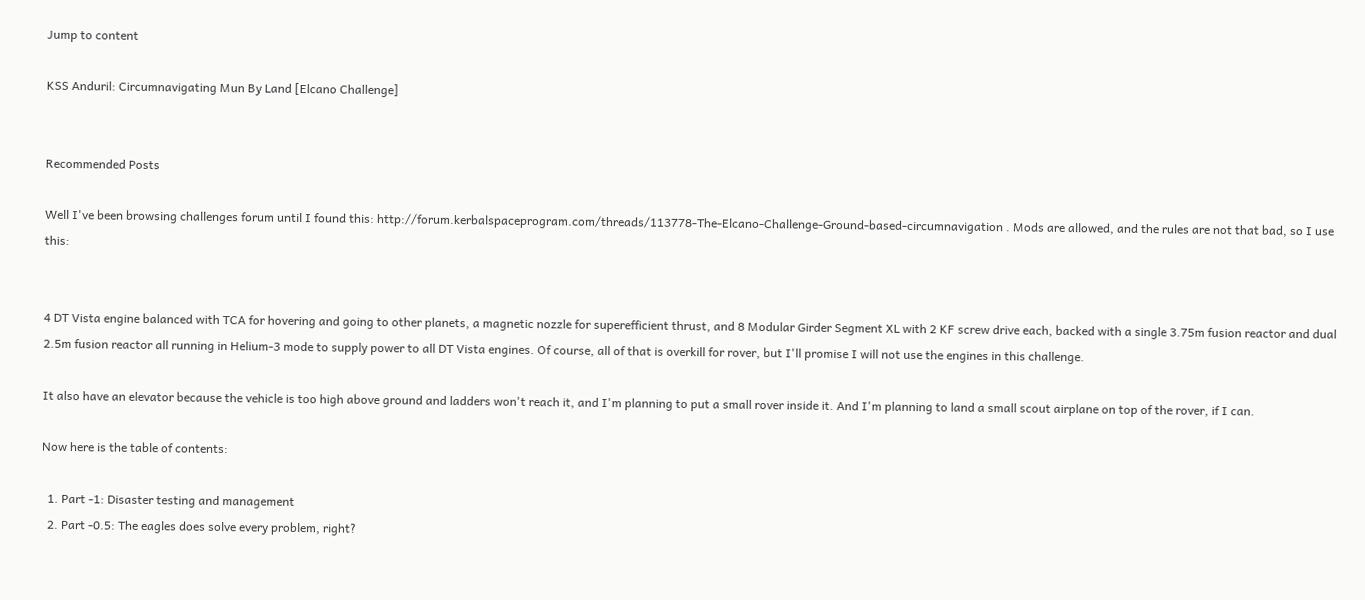Jump to content

KSS Anduril: Circumnavigating Mun By Land [Elcano Challenge]


Recommended Posts

Well I've been browsing challenges forum until I found this: http://forum.kerbalspaceprogram.com/threads/113778-The-Elcano-Challenge-Ground-based-circumnavigation . Mods are allowed, and the rules are not that bad, so I use this:


4 DT Vista engine balanced with TCA for hovering and going to other planets, a magnetic nozzle for superefficient thrust, and 8 Modular Girder Segment XL with 2 KF screw drive each, backed with a single 3.75m fusion reactor and dual 2.5m fusion reactor all running in Helium-3 mode to supply power to all DT Vista engines. Of course, all of that is overkill for rover, but I'll promise I will not use the engines in this challenge.

It also have an elevator because the vehicle is too high above ground and ladders won't reach it, and I'm planning to put a small rover inside it. And I'm planning to land a small scout airplane on top of the rover, if I can.

Now here is the table of contents:

  1. Part -1: Disaster testing and management
  2. Part -0.5: The eagles does solve every problem, right?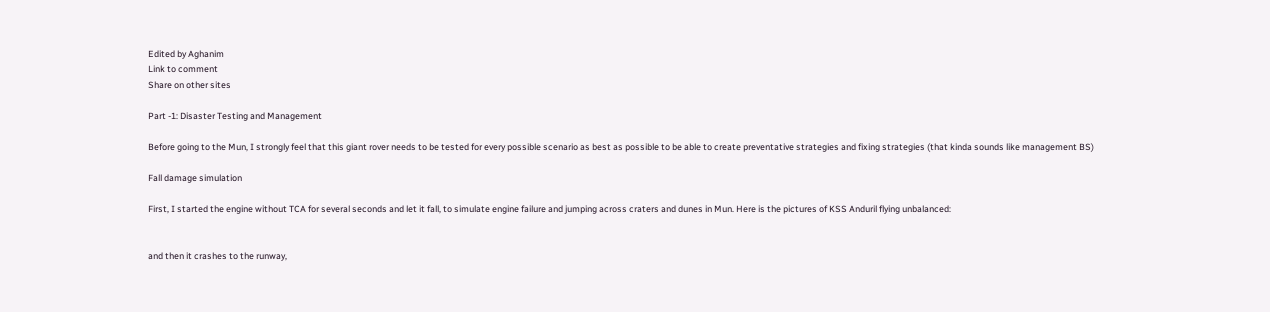Edited by Aghanim
Link to comment
Share on other sites

Part -1: Disaster Testing and Management

Before going to the Mun, I strongly feel that this giant rover needs to be tested for every possible scenario as best as possible to be able to create preventative strategies and fixing strategies (that kinda sounds like management BS)

Fall damage simulation

First, I started the engine without TCA for several seconds and let it fall, to simulate engine failure and jumping across craters and dunes in Mun. Here is the pictures of KSS Anduril flying unbalanced:


and then it crashes to the runway,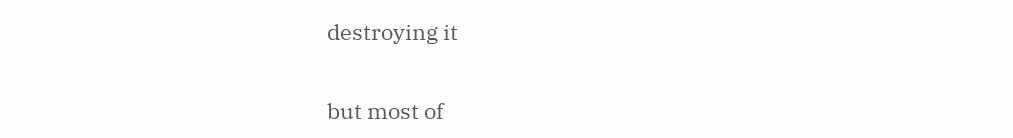destroying it


but most of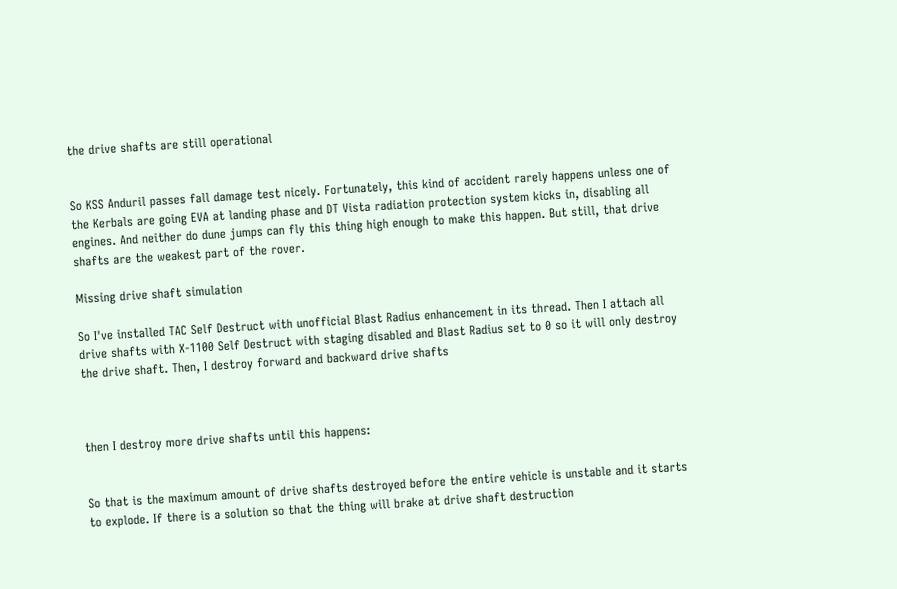the drive shafts are still operational


So KSS Anduril passes fall damage test nicely. Fortunately, this kind of accident rarely happens unless one of the Kerbals are going EVA at landing phase and DT Vista radiation protection system kicks in, disabling all engines. And neither do dune jumps can fly this thing high enough to make this happen. But still, that drive shafts are the weakest part of the rover.

Missing drive shaft simulation

So I've installed TAC Self Destruct with unofficial Blast Radius enhancement in its thread. Then I attach all drive shafts with X-1100 Self Destruct with staging disabled and Blast Radius set to 0 so it will only destroy the drive shaft. Then, I destroy forward and backward drive shafts



then I destroy more drive shafts until this happens:


So that is the maximum amount of drive shafts destroyed before the entire vehicle is unstable and it starts to explode. If there is a solution so that the thing will brake at drive shaft destruction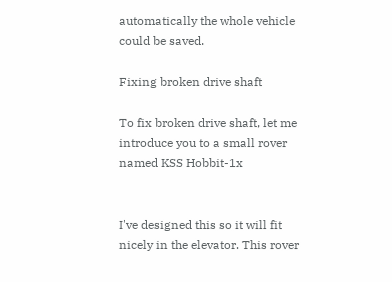automatically the whole vehicle could be saved.

Fixing broken drive shaft

To fix broken drive shaft, let me introduce you to a small rover named KSS Hobbit-1x


I've designed this so it will fit nicely in the elevator. This rover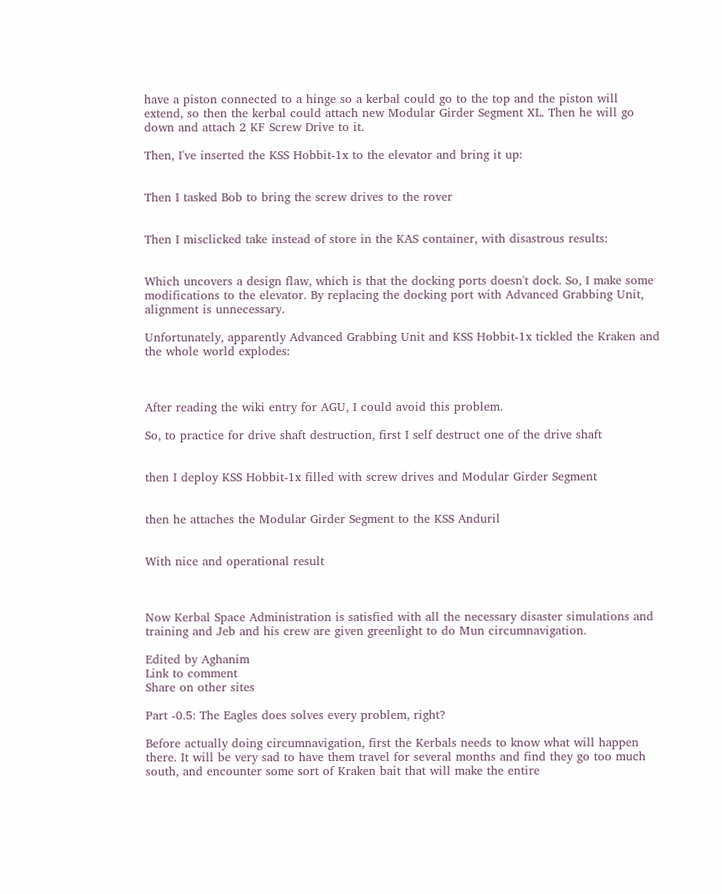have a piston connected to a hinge so a kerbal could go to the top and the piston will extend, so then the kerbal could attach new Modular Girder Segment XL. Then he will go down and attach 2 KF Screw Drive to it.

Then, I've inserted the KSS Hobbit-1x to the elevator and bring it up:


Then I tasked Bob to bring the screw drives to the rover


Then I misclicked take instead of store in the KAS container, with disastrous results:


Which uncovers a design flaw, which is that the docking ports doesn't dock. So, I make some modifications to the elevator. By replacing the docking port with Advanced Grabbing Unit, alignment is unnecessary.

Unfortunately, apparently Advanced Grabbing Unit and KSS Hobbit-1x tickled the Kraken and the whole world explodes:



After reading the wiki entry for AGU, I could avoid this problem.

So, to practice for drive shaft destruction, first I self destruct one of the drive shaft


then I deploy KSS Hobbit-1x filled with screw drives and Modular Girder Segment


then he attaches the Modular Girder Segment to the KSS Anduril


With nice and operational result



Now Kerbal Space Administration is satisfied with all the necessary disaster simulations and training and Jeb and his crew are given greenlight to do Mun circumnavigation.

Edited by Aghanim
Link to comment
Share on other sites

Part -0.5: The Eagles does solves every problem, right?

Before actually doing circumnavigation, first the Kerbals needs to know what will happen there. It will be very sad to have them travel for several months and find they go too much south, and encounter some sort of Kraken bait that will make the entire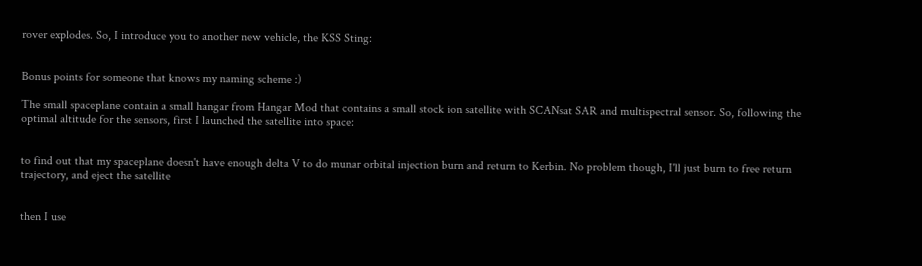rover explodes. So, I introduce you to another new vehicle, the KSS Sting:


Bonus points for someone that knows my naming scheme :)

The small spaceplane contain a small hangar from Hangar Mod that contains a small stock ion satellite with SCANsat SAR and multispectral sensor. So, following the optimal altitude for the sensors, first I launched the satellite into space:


to find out that my spaceplane doesn't have enough delta V to do munar orbital injection burn and return to Kerbin. No problem though, I'll just burn to free return trajectory, and eject the satellite


then I use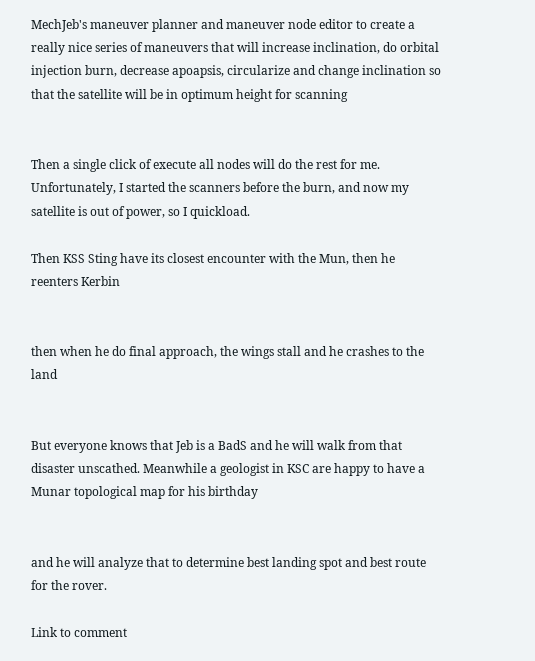MechJeb's maneuver planner and maneuver node editor to create a really nice series of maneuvers that will increase inclination, do orbital injection burn, decrease apoapsis, circularize and change inclination so that the satellite will be in optimum height for scanning


Then a single click of execute all nodes will do the rest for me. Unfortunately, I started the scanners before the burn, and now my satellite is out of power, so I quickload.

Then KSS Sting have its closest encounter with the Mun, then he reenters Kerbin


then when he do final approach, the wings stall and he crashes to the land


But everyone knows that Jeb is a BadS and he will walk from that disaster unscathed. Meanwhile a geologist in KSC are happy to have a Munar topological map for his birthday


and he will analyze that to determine best landing spot and best route for the rover.

Link to comment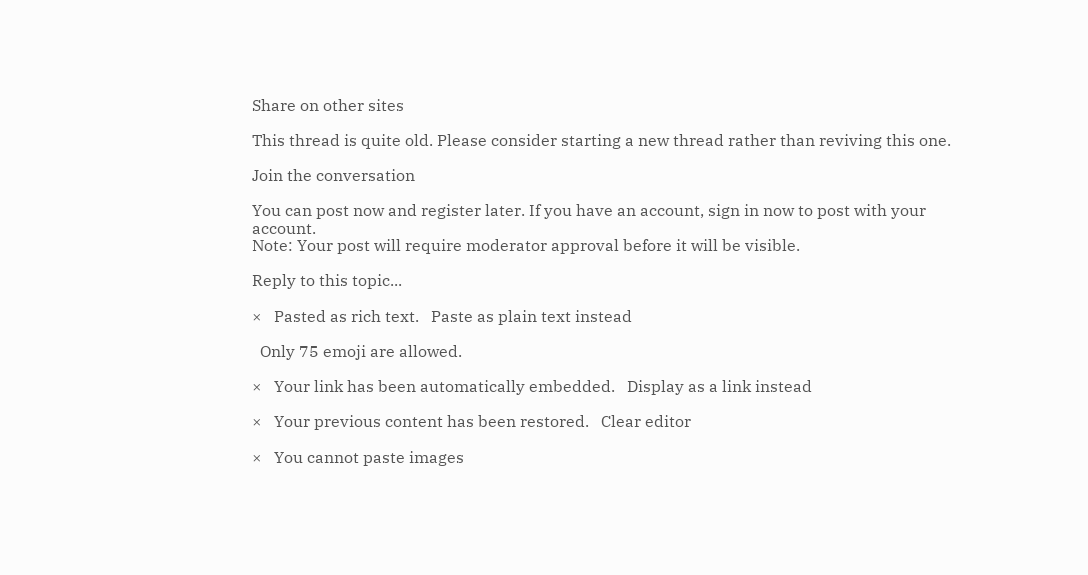Share on other sites

This thread is quite old. Please consider starting a new thread rather than reviving this one.

Join the conversation

You can post now and register later. If you have an account, sign in now to post with your account.
Note: Your post will require moderator approval before it will be visible.

Reply to this topic...

×   Pasted as rich text.   Paste as plain text instead

  Only 75 emoji are allowed.

×   Your link has been automatically embedded.   Display as a link instead

×   Your previous content has been restored.   Clear editor

×   You cannot paste images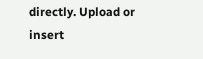directly. Upload or insert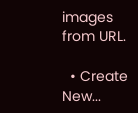images from URL.

  • Create New...